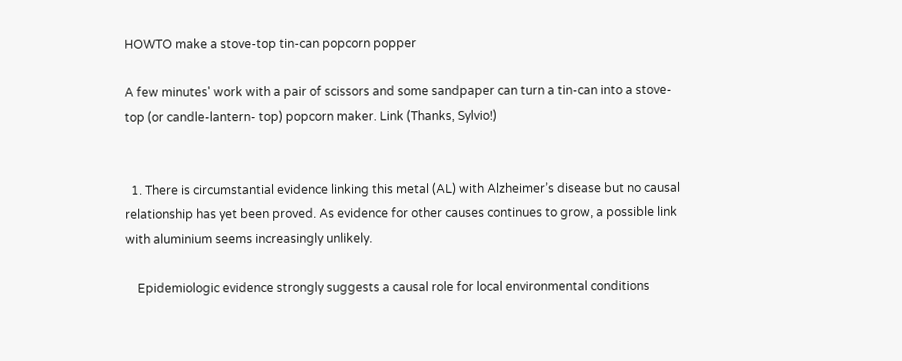HOWTO make a stove-top tin-can popcorn popper

A few minutes' work with a pair of scissors and some sandpaper can turn a tin-can into a stove-top (or candle-lantern- top) popcorn maker. Link (Thanks, Sylvio!)


  1. There is circumstantial evidence linking this metal (AL) with Alzheimer’s disease but no causal relationship has yet been proved. As evidence for other causes continues to grow, a possible link with aluminium seems increasingly unlikely.

    Epidemiologic evidence strongly suggests a causal role for local environmental conditions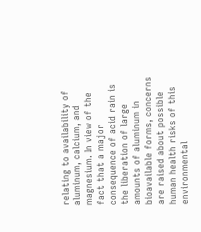relating to availability of aluminum, calcium, and magnesium. In view of the fact that a major consequence of acid rain is the liberation of large amounts of aluminum in bioavailable forms, concerns are raised about possible human health risks of this environmental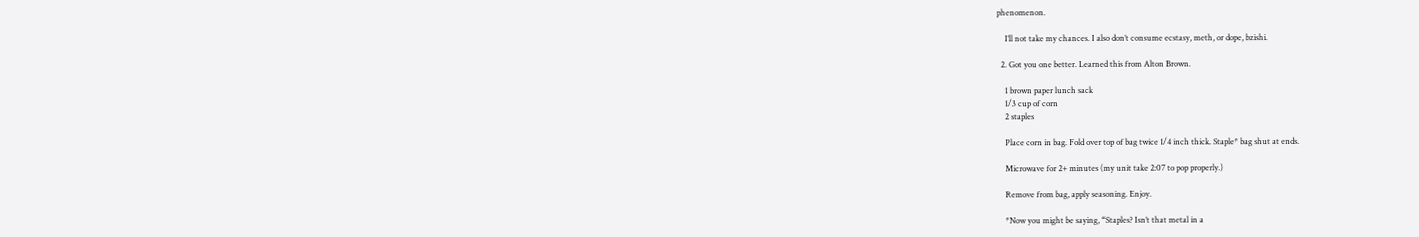phenomenon.

    I’ll not take my chances. I also don’t consume ecstasy, meth, or dope, bzishi.

  2. Got you one better. Learned this from Alton Brown.

    1 brown paper lunch sack
    1/3 cup of corn
    2 staples

    Place corn in bag. Fold over top of bag twice 1/4 inch thick. Staple* bag shut at ends.

    Microwave for 2+ minutes (my unit take 2:07 to pop properly.)

    Remove from bag, apply seasoning. Enjoy.

    *Now you might be saying, “Staples? Isn’t that metal in a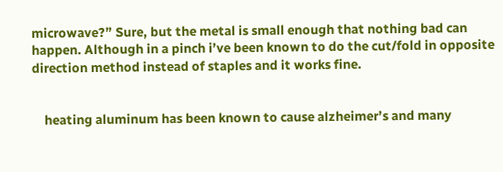microwave?” Sure, but the metal is small enough that nothing bad can happen. Although in a pinch i’ve been known to do the cut/fold in opposite direction method instead of staples and it works fine.


    heating aluminum has been known to cause alzheimer’s and many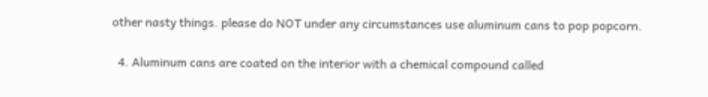other nasty things. please do NOT under any circumstances use aluminum cans to pop popcorn.

  4. Aluminum cans are coated on the interior with a chemical compound called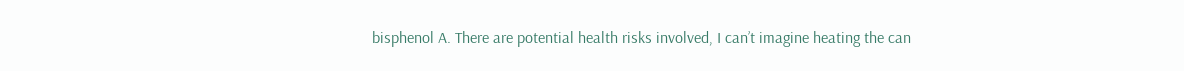bisphenol A. There are potential health risks involved, I can’t imagine heating the can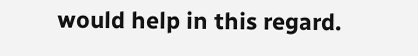would help in this regard.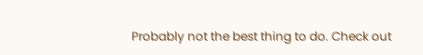Probably not the best thing to do. Check out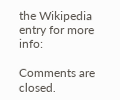the Wikipedia entry for more info:

Comments are closed.